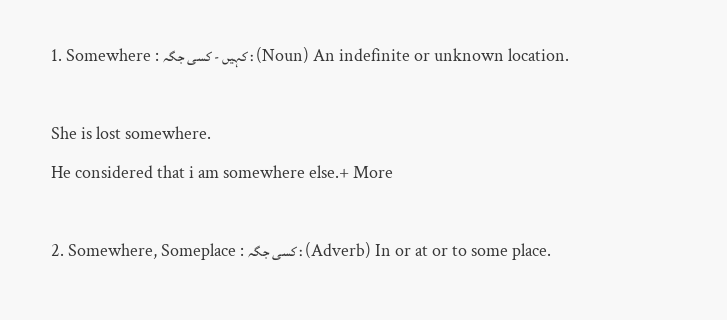1. Somewhere : کہیں - کسی جگہ : (Noun) An indefinite or unknown location.

She is lost somewhere.
He considered that i am somewhere else.+ More

2. Somewhere, Someplace : کسی جگہ : (Adverb) In or at or to some place.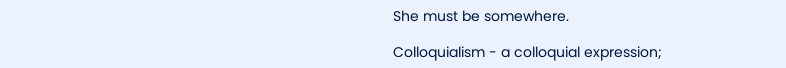She must be somewhere.

Colloquialism - a colloquial expression;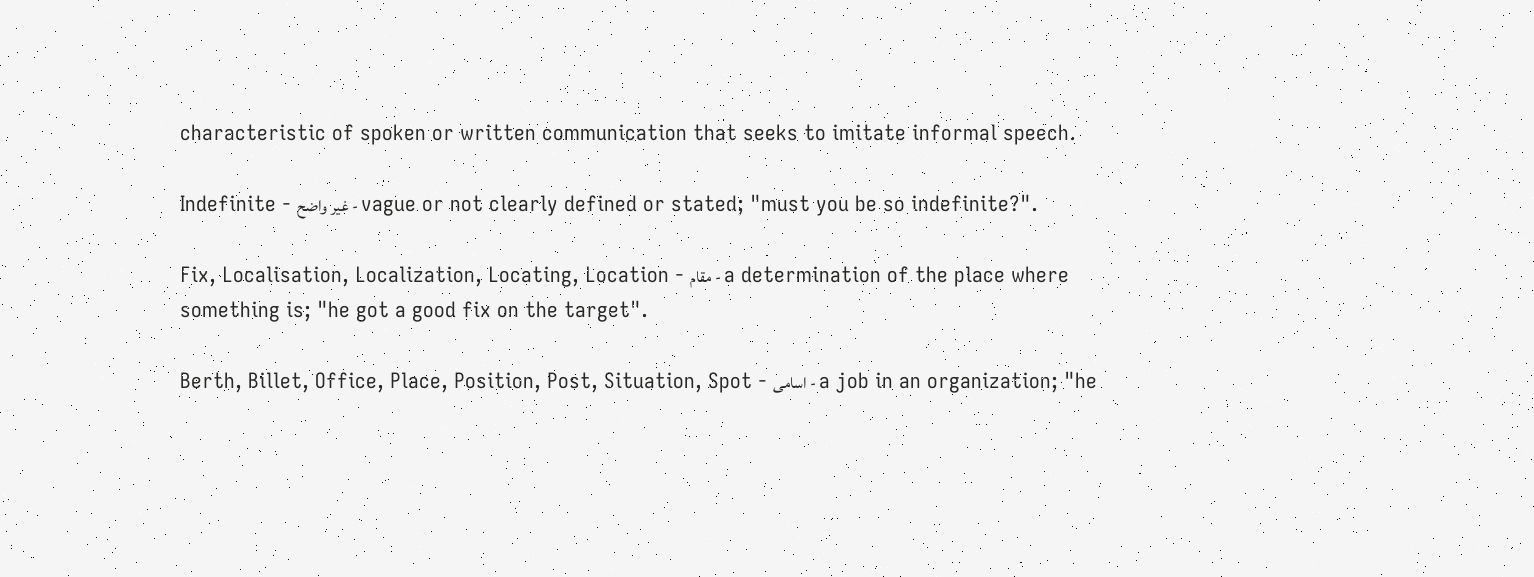characteristic of spoken or written communication that seeks to imitate informal speech.

Indefinite - غیر واضح - vague or not clearly defined or stated; "must you be so indefinite?".

Fix, Localisation, Localization, Locating, Location - مقام - a determination of the place where something is; "he got a good fix on the target".

Berth, Billet, Office, Place, Position, Post, Situation, Spot - اسامی - a job in an organization; "he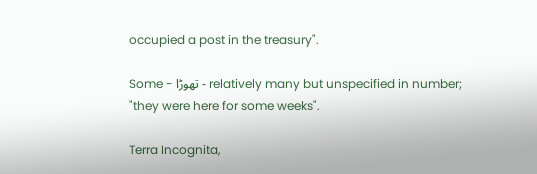occupied a post in the treasury".

Some - تھوڑا - relatively many but unspecified in number; "they were here for some weeks".

Terra Incognita,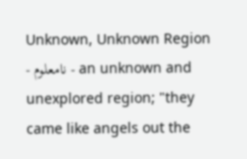Unknown, Unknown Region - نامعلوم - an unknown and unexplored region; "they came like angels out the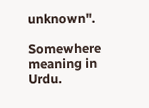unknown".

Somewhere meaning in Urdu.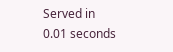Served in 0.01 seconds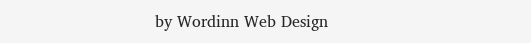by Wordinn Web Design